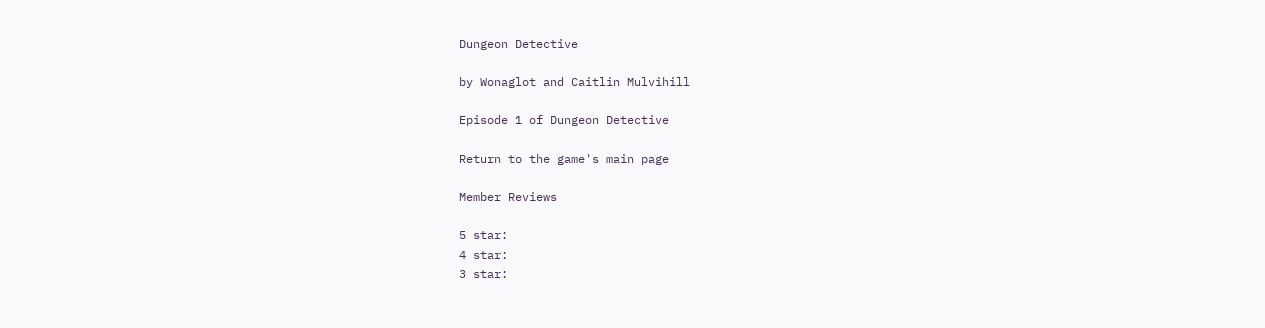Dungeon Detective

by Wonaglot and Caitlin Mulvihill

Episode 1 of Dungeon Detective

Return to the game's main page

Member Reviews

5 star:
4 star:
3 star: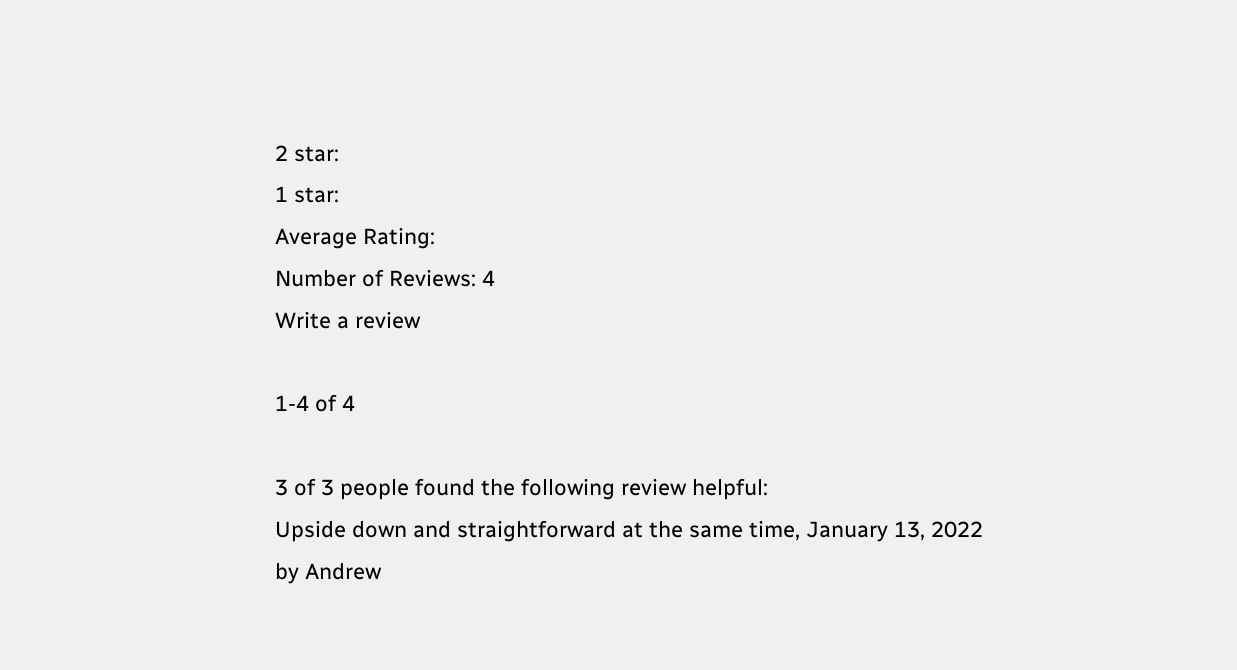2 star:
1 star:
Average Rating:
Number of Reviews: 4
Write a review

1-4 of 4

3 of 3 people found the following review helpful:
Upside down and straightforward at the same time, January 13, 2022
by Andrew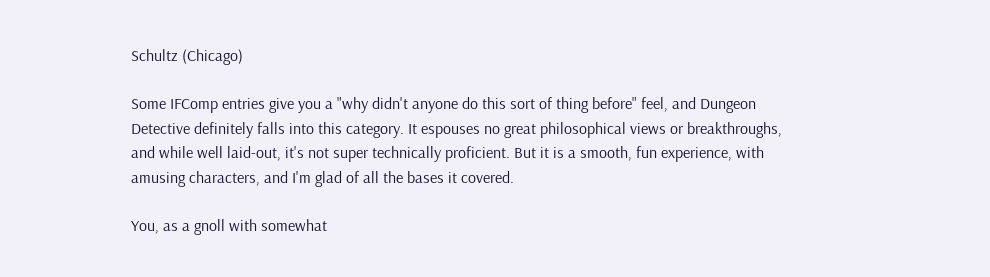Schultz (Chicago)

Some IFComp entries give you a "why didn't anyone do this sort of thing before" feel, and Dungeon Detective definitely falls into this category. It espouses no great philosophical views or breakthroughs, and while well laid-out, it's not super technically proficient. But it is a smooth, fun experience, with amusing characters, and I'm glad of all the bases it covered.

You, as a gnoll with somewhat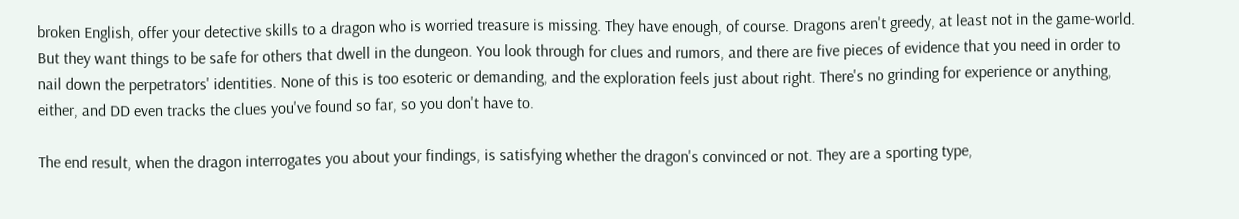broken English, offer your detective skills to a dragon who is worried treasure is missing. They have enough, of course. Dragons aren't greedy, at least not in the game-world. But they want things to be safe for others that dwell in the dungeon. You look through for clues and rumors, and there are five pieces of evidence that you need in order to nail down the perpetrators' identities. None of this is too esoteric or demanding, and the exploration feels just about right. There's no grinding for experience or anything, either, and DD even tracks the clues you've found so far, so you don't have to.

The end result, when the dragon interrogates you about your findings, is satisfying whether the dragon's convinced or not. They are a sporting type,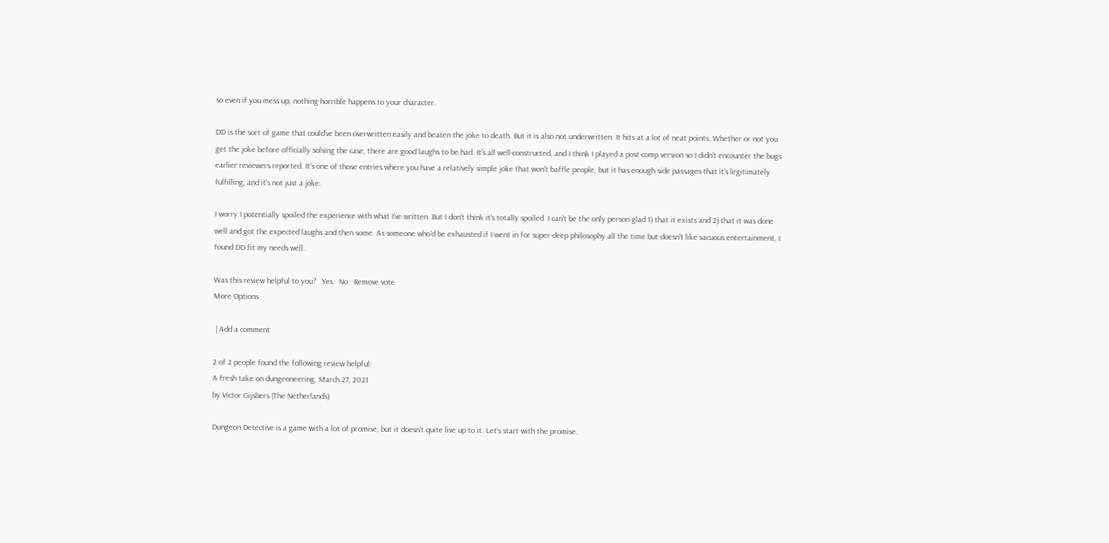so even if you mess up, nothing horrible happens to your character.

DD is the sort of game that could've been overwritten easily and beaten the joke to death. But it is also not underwritten. It hits at a lot of neat points. Whether or not you get the joke before officially solving the case, there are good laughs to be had. It's all well-constructed, and I think I played a post-comp version so I didn't encounter the bugs earlier reviewers reported. It's one of those entries where you have a relatively simple joke that won't baffle people, but it has enough side passages that it's legitimately fulfilling, and it's not just a joke.

I worry I potentially spoiled the experience with what I've written. But I don't think it's totally spoiled. I can't be the only person glad 1) that it exists and 2) that it was done well and got the expected laughs and then some. As someone who'd be exhausted if I went in for super-deep philosophy all the time but doesn't like vacuous entertainment, I found DD fit my needs well.

Was this review helpful to you?   Yes   No   Remove vote
More Options

 | Add a comment

2 of 2 people found the following review helpful:
A fresh take on dungeoneering, March 27, 2021
by Victor Gijsbers (The Netherlands)

Dungeon Detective is a game with a lot of promise, but it doesn’t quite live up to it. Let’s start with the promise.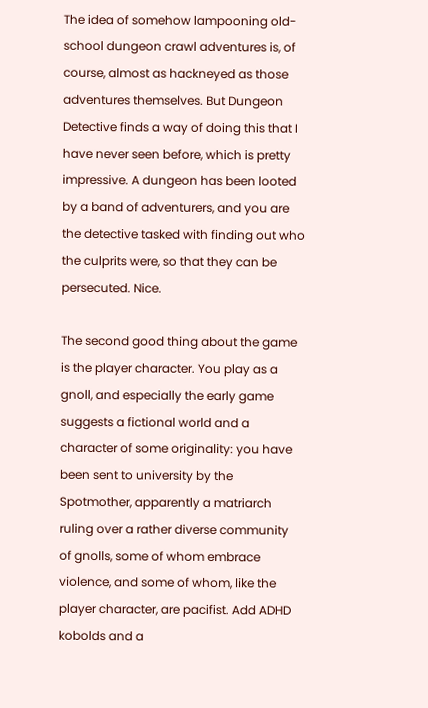The idea of somehow lampooning old-school dungeon crawl adventures is, of course, almost as hackneyed as those adventures themselves. But Dungeon Detective finds a way of doing this that I have never seen before, which is pretty impressive. A dungeon has been looted by a band of adventurers, and you are the detective tasked with finding out who the culprits were, so that they can be persecuted. Nice.

The second good thing about the game is the player character. You play as a gnoll, and especially the early game suggests a fictional world and a character of some originality: you have been sent to university by the Spotmother, apparently a matriarch ruling over a rather diverse community of gnolls, some of whom embrace violence, and some of whom, like the player character, are pacifist. Add ADHD kobolds and a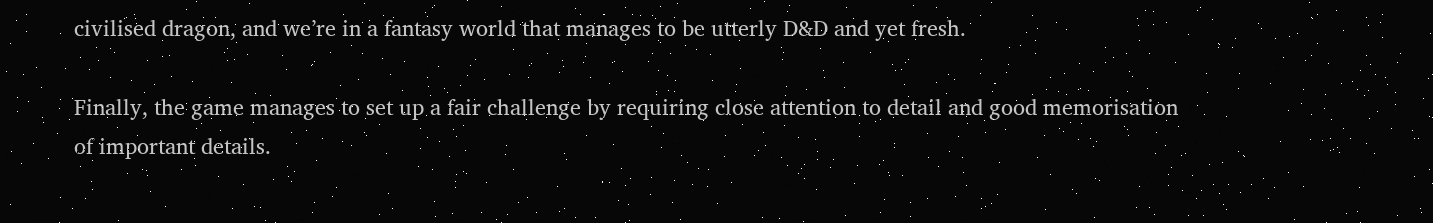civilised dragon, and we’re in a fantasy world that manages to be utterly D&D and yet fresh.

Finally, the game manages to set up a fair challenge by requiring close attention to detail and good memorisation of important details.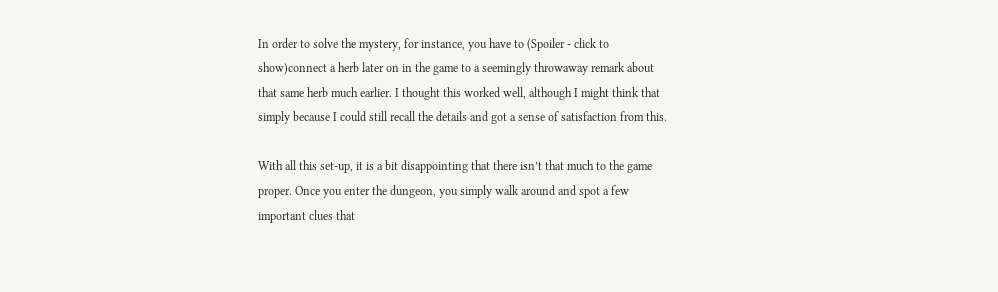In order to solve the mystery, for instance, you have to (Spoiler - click to show)connect a herb later on in the game to a seemingly throwaway remark about that same herb much earlier. I thought this worked well, although I might think that simply because I could still recall the details and got a sense of satisfaction from this.

With all this set-up, it is a bit disappointing that there isn’t that much to the game proper. Once you enter the dungeon, you simply walk around and spot a few important clues that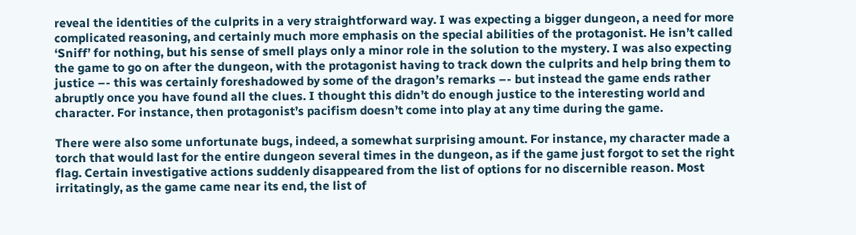reveal the identities of the culprits in a very straightforward way. I was expecting a bigger dungeon, a need for more complicated reasoning, and certainly much more emphasis on the special abilities of the protagonist. He isn’t called ‘Sniff’ for nothing, but his sense of smell plays only a minor role in the solution to the mystery. I was also expecting the game to go on after the dungeon, with the protagonist having to track down the culprits and help bring them to justice –- this was certainly foreshadowed by some of the dragon’s remarks –- but instead the game ends rather abruptly once you have found all the clues. I thought this didn’t do enough justice to the interesting world and character. For instance, then protagonist’s pacifism doesn’t come into play at any time during the game.

There were also some unfortunate bugs, indeed, a somewhat surprising amount. For instance, my character made a torch that would last for the entire dungeon several times in the dungeon, as if the game just forgot to set the right flag. Certain investigative actions suddenly disappeared from the list of options for no discernible reason. Most irritatingly, as the game came near its end, the list of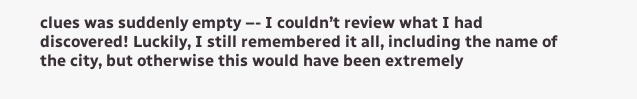clues was suddenly empty –- I couldn’t review what I had discovered! Luckily, I still remembered it all, including the name of the city, but otherwise this would have been extremely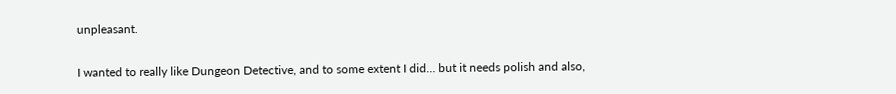unpleasant.

I wanted to really like Dungeon Detective, and to some extent I did… but it needs polish and also,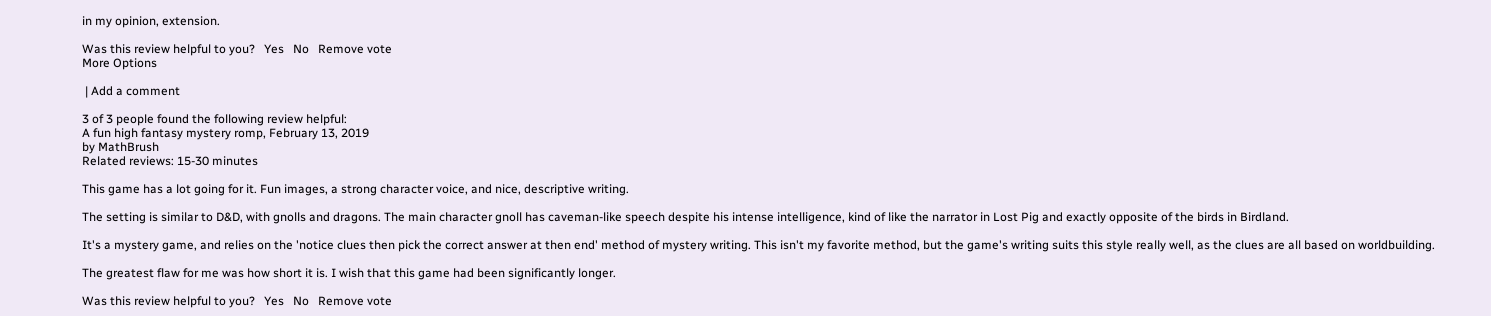in my opinion, extension.

Was this review helpful to you?   Yes   No   Remove vote
More Options

 | Add a comment

3 of 3 people found the following review helpful:
A fun high fantasy mystery romp, February 13, 2019
by MathBrush
Related reviews: 15-30 minutes

This game has a lot going for it. Fun images, a strong character voice, and nice, descriptive writing.

The setting is similar to D&D, with gnolls and dragons. The main character gnoll has caveman-like speech despite his intense intelligence, kind of like the narrator in Lost Pig and exactly opposite of the birds in Birdland.

It's a mystery game, and relies on the 'notice clues then pick the correct answer at then end' method of mystery writing. This isn't my favorite method, but the game's writing suits this style really well, as the clues are all based on worldbuilding.

The greatest flaw for me was how short it is. I wish that this game had been significantly longer.

Was this review helpful to you?   Yes   No   Remove vote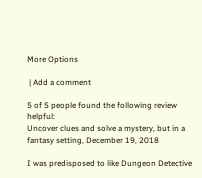More Options

 | Add a comment

5 of 5 people found the following review helpful:
Uncover clues and solve a mystery, but in a fantasy setting, December 19, 2018

I was predisposed to like Dungeon Detective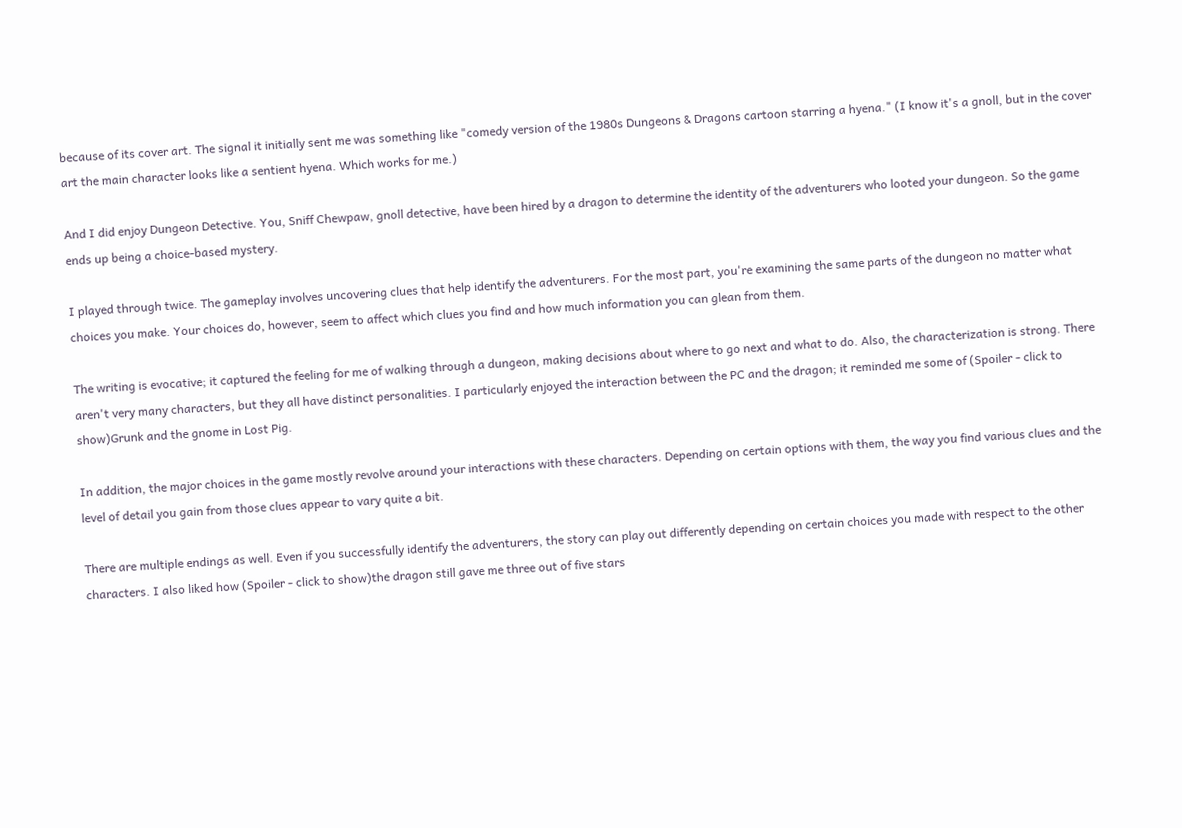because of its cover art. The signal it initially sent me was something like "comedy version of the 1980s Dungeons & Dragons cartoon starring a hyena." (I know it's a gnoll, but in the cover art the main character looks like a sentient hyena. Which works for me.)

And I did enjoy Dungeon Detective. You, Sniff Chewpaw, gnoll detective, have been hired by a dragon to determine the identity of the adventurers who looted your dungeon. So the game ends up being a choice-based mystery.

I played through twice. The gameplay involves uncovering clues that help identify the adventurers. For the most part, you're examining the same parts of the dungeon no matter what choices you make. Your choices do, however, seem to affect which clues you find and how much information you can glean from them.

The writing is evocative; it captured the feeling for me of walking through a dungeon, making decisions about where to go next and what to do. Also, the characterization is strong. There aren't very many characters, but they all have distinct personalities. I particularly enjoyed the interaction between the PC and the dragon; it reminded me some of (Spoiler - click to show)Grunk and the gnome in Lost Pig.

In addition, the major choices in the game mostly revolve around your interactions with these characters. Depending on certain options with them, the way you find various clues and the level of detail you gain from those clues appear to vary quite a bit.

There are multiple endings as well. Even if you successfully identify the adventurers, the story can play out differently depending on certain choices you made with respect to the other characters. I also liked how (Spoiler - click to show)the dragon still gave me three out of five stars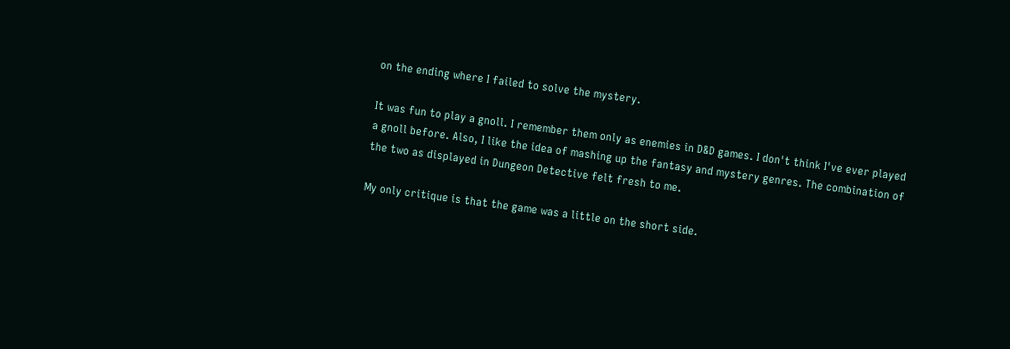on the ending where I failed to solve the mystery.

It was fun to play a gnoll. I remember them only as enemies in D&D games. I don't think I've ever played a gnoll before. Also, I like the idea of mashing up the fantasy and mystery genres. The combination of the two as displayed in Dungeon Detective felt fresh to me.

My only critique is that the game was a little on the short side.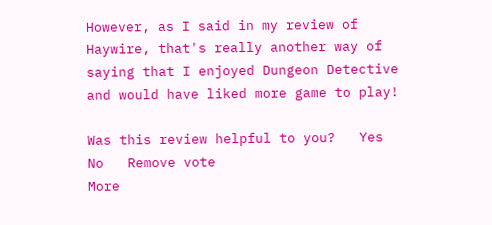However, as I said in my review of Haywire, that's really another way of saying that I enjoyed Dungeon Detective and would have liked more game to play!

Was this review helpful to you?   Yes   No   Remove vote
More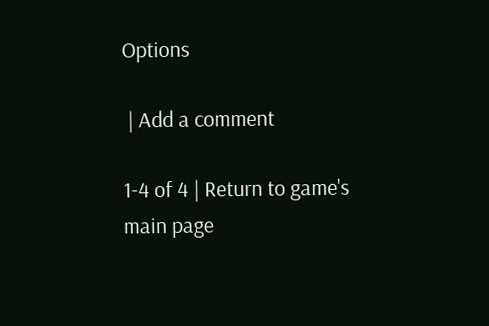Options

 | Add a comment

1-4 of 4 | Return to game's main page